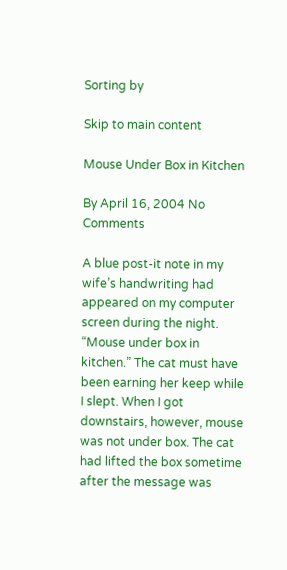Sorting by

Skip to main content

Mouse Under Box in Kitchen

By April 16, 2004 No Comments

A blue post-it note in my wife’s handwriting had appeared on my computer screen during the night. “Mouse under box in kitchen.” The cat must have been earning her keep while I slept. When I got downstairs, however, mouse was not under box. The cat had lifted the box sometime after the message was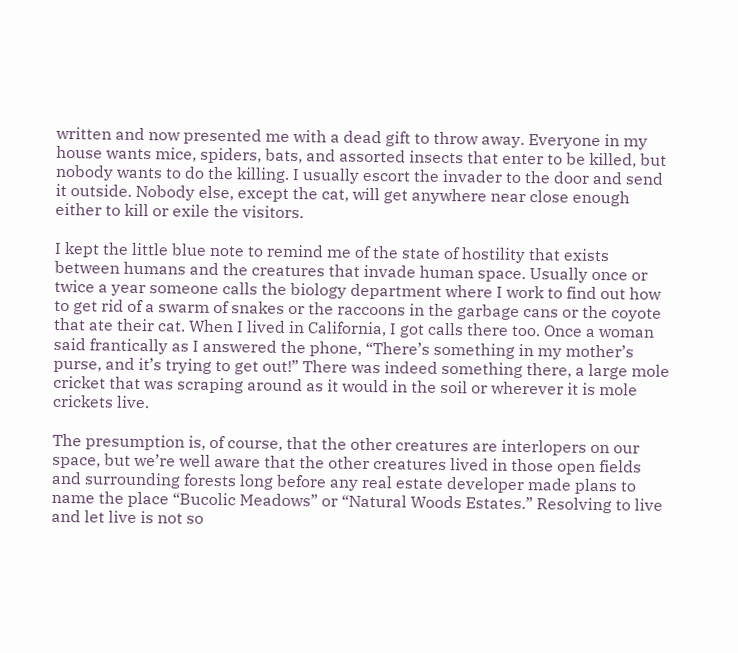written and now presented me with a dead gift to throw away. Everyone in my house wants mice, spiders, bats, and assorted insects that enter to be killed, but nobody wants to do the killing. I usually escort the invader to the door and send it outside. Nobody else, except the cat, will get anywhere near close enough either to kill or exile the visitors.

I kept the little blue note to remind me of the state of hostility that exists between humans and the creatures that invade human space. Usually once or twice a year someone calls the biology department where I work to find out how to get rid of a swarm of snakes or the raccoons in the garbage cans or the coyote that ate their cat. When I lived in California, I got calls there too. Once a woman said frantically as I answered the phone, “There’s something in my mother’s purse, and it’s trying to get out!” There was indeed something there, a large mole cricket that was scraping around as it would in the soil or wherever it is mole crickets live.

The presumption is, of course, that the other creatures are interlopers on our space, but we’re well aware that the other creatures lived in those open fields and surrounding forests long before any real estate developer made plans to name the place “Bucolic Meadows” or “Natural Woods Estates.” Resolving to live and let live is not so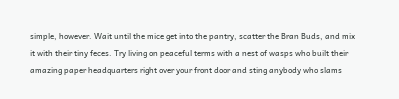simple, however. Wait until the mice get into the pantry, scatter the Bran Buds, and mix it with their tiny feces. Try living on peaceful terms with a nest of wasps who built their amazing paper headquarters right over your front door and sting anybody who slams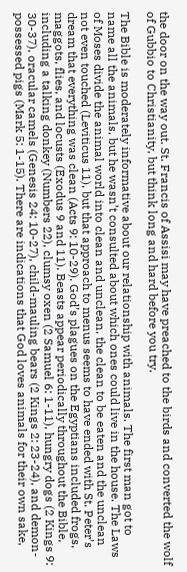the door on the way out. St. Francis of Assisi may have preached to the birds and converted the wolf of Gubbio to Christianity, but think long and hard before you try.

The Bible is moderately informative about our relationship with animals. The first man got to name all the animals, but he wasn’t consulted about which ones could live in the house. The Laws of Moses divide the animal world into clean and unclean, the clean to be eaten and the unclean not even touched (Leviticus 11), but that approach to menus seems to have ended with St. Peter’s dream that everything was clean (Acts 9: 10-29). God’s plagues on the Egyptians included frogs, maggots, flies, and locusts (Exodus 9 and 11). Beasts appear periodically throughout the Bible, including a talking donkey (Numbers 22), clumsy oxen (2 Samuel 6: 1-11), hungry dogs (2 Kings 9: 30-37), oracular camels (Genesis 24: 10-27), child-mauling bears (2 Kings 2: 23-24), and demon-possessed pigs (Mark 5: 1-15). There are indications that God loves animals for their own sake,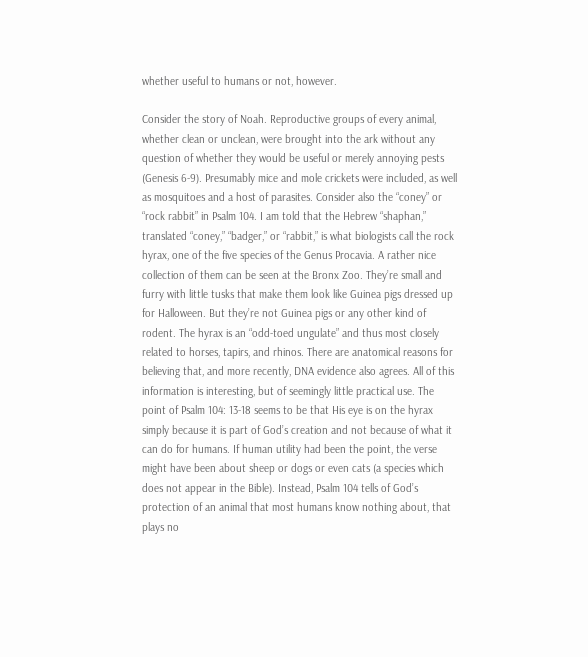whether useful to humans or not, however.

Consider the story of Noah. Reproductive groups of every animal, whether clean or unclean, were brought into the ark without any question of whether they would be useful or merely annoying pests (Genesis 6-9). Presumably mice and mole crickets were included, as well as mosquitoes and a host of parasites. Consider also the “coney” or “rock rabbit” in Psalm 104. I am told that the Hebrew “shaphan,” translated “coney,” “badger,” or “rabbit,” is what biologists call the rock hyrax, one of the five species of the Genus Procavia. A rather nice collection of them can be seen at the Bronx Zoo. They’re small and furry with little tusks that make them look like Guinea pigs dressed up for Halloween. But they’re not Guinea pigs or any other kind of rodent. The hyrax is an “odd-toed ungulate” and thus most closely related to horses, tapirs, and rhinos. There are anatomical reasons for believing that, and more recently, DNA evidence also agrees. All of this information is interesting, but of seemingly little practical use. The point of Psalm 104: 13-18 seems to be that His eye is on the hyrax simply because it is part of God’s creation and not because of what it can do for humans. If human utility had been the point, the verse might have been about sheep or dogs or even cats (a species which does not appear in the Bible). Instead, Psalm 104 tells of God’s protection of an animal that most humans know nothing about, that plays no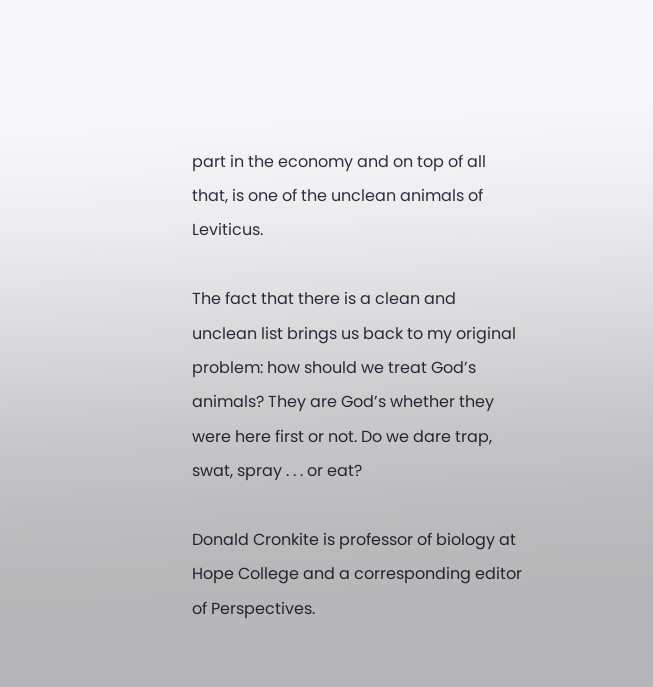part in the economy and on top of all that, is one of the unclean animals of Leviticus.

The fact that there is a clean and unclean list brings us back to my original problem: how should we treat God’s animals? They are God’s whether they were here first or not. Do we dare trap, swat, spray . . . or eat?

Donald Cronkite is professor of biology at Hope College and a corresponding editor of Perspectives.